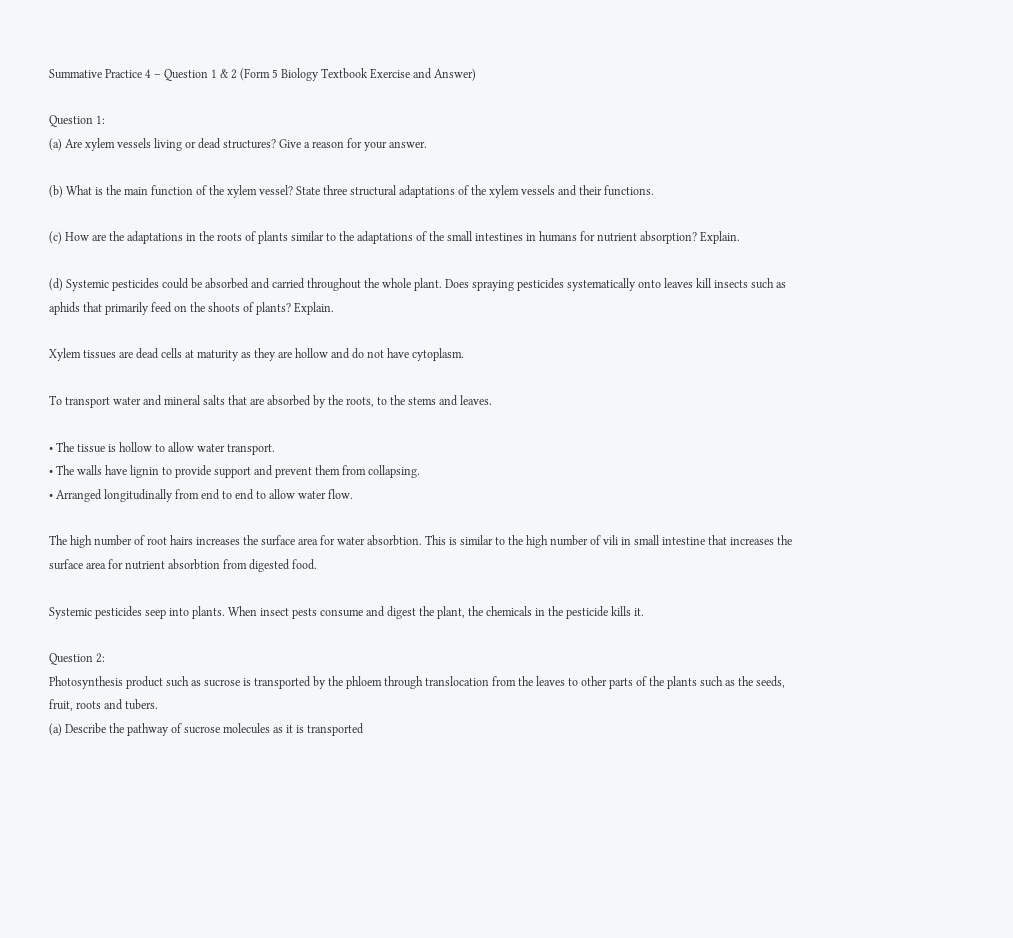Summative Practice 4 – Question 1 & 2 (Form 5 Biology Textbook Exercise and Answer)

Question 1:
(a) Are xylem vessels living or dead structures? Give a reason for your answer.

(b) What is the main function of the xylem vessel? State three structural adaptations of the xylem vessels and their functions.

(c) How are the adaptations in the roots of plants similar to the adaptations of the small intestines in humans for nutrient absorption? Explain.

(d) Systemic pesticides could be absorbed and carried throughout the whole plant. Does spraying pesticides systematically onto leaves kill insects such as aphids that primarily feed on the shoots of plants? Explain.

Xylem tissues are dead cells at maturity as they are hollow and do not have cytoplasm.

To transport water and mineral salts that are absorbed by the roots, to the stems and leaves.

• The tissue is hollow to allow water transport.
• The walls have lignin to provide support and prevent them from collapsing.
• Arranged longitudinally from end to end to allow water flow.

The high number of root hairs increases the surface area for water absorbtion. This is similar to the high number of vili in small intestine that increases the surface area for nutrient absorbtion from digested food.

Systemic pesticides seep into plants. When insect pests consume and digest the plant, the chemicals in the pesticide kills it.

Question 2:
Photosynthesis product such as sucrose is transported by the phloem through translocation from the leaves to other parts of the plants such as the seeds, fruit, roots and tubers.
(a) Describe the pathway of sucrose molecules as it is transported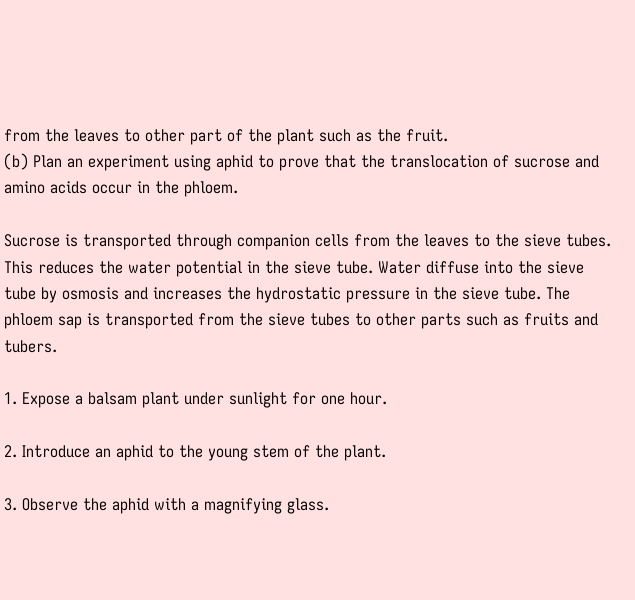from the leaves to other part of the plant such as the fruit.
(b) Plan an experiment using aphid to prove that the translocation of sucrose and amino acids occur in the phloem.

Sucrose is transported through companion cells from the leaves to the sieve tubes. This reduces the water potential in the sieve tube. Water diffuse into the sieve tube by osmosis and increases the hydrostatic pressure in the sieve tube. The phloem sap is transported from the sieve tubes to other parts such as fruits and tubers.

1. Expose a balsam plant under sunlight for one hour.

2. Introduce an aphid to the young stem of the plant.

3. Observe the aphid with a magnifying glass.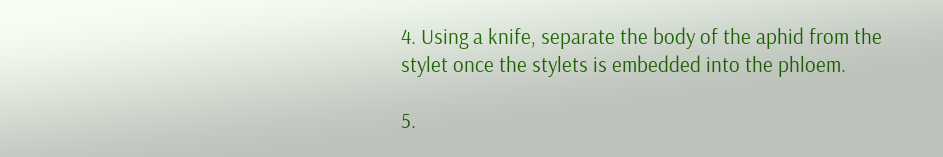4. Using a knife, separate the body of the aphid from the stylet once the stylets is embedded into the phloem.

5.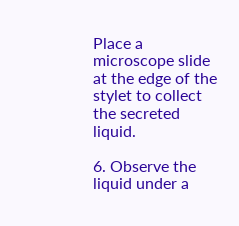Place a microscope slide at the edge of the stylet to collect the secreted liquid.

6. Observe the liquid under a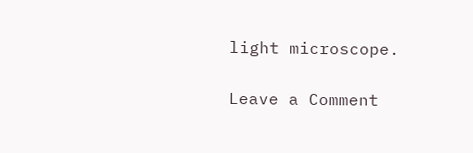light microscope.

Leave a Comment